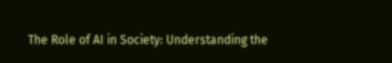The Role of AI in Society: Understanding the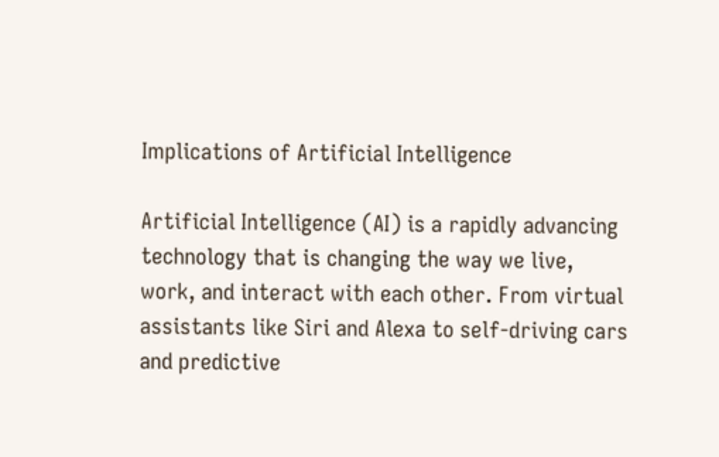Implications of Artificial Intelligence

Artificial Intelligence (AI) is a rapidly advancing technology that is changing the way we live, work, and interact with each other. From virtual assistants like Siri and Alexa to self-driving cars and predictive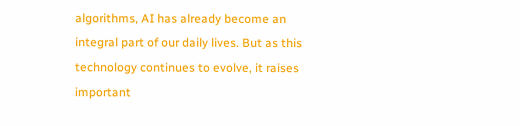algorithms, AI has already become an integral part of our daily lives. But as this technology continues to evolve, it raises important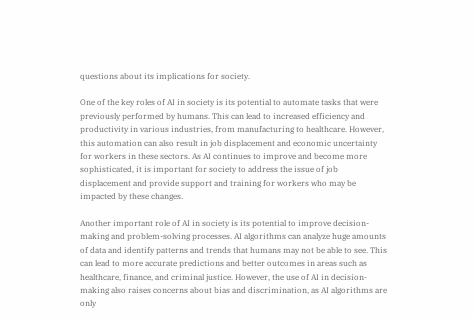questions about its implications for society.

One of the key roles of AI in society is its potential to automate tasks that were previously performed by humans. This can lead to increased efficiency and productivity in various industries, from manufacturing to healthcare. However, this automation can also result in job displacement and economic uncertainty for workers in these sectors. As AI continues to improve and become more sophisticated, it is important for society to address the issue of job displacement and provide support and training for workers who may be impacted by these changes.

Another important role of AI in society is its potential to improve decision-making and problem-solving processes. AI algorithms can analyze huge amounts of data and identify patterns and trends that humans may not be able to see. This can lead to more accurate predictions and better outcomes in areas such as healthcare, finance, and criminal justice. However, the use of AI in decision-making also raises concerns about bias and discrimination, as AI algorithms are only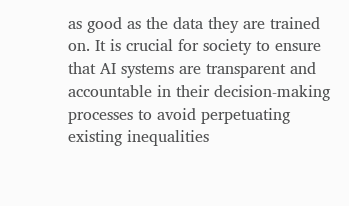as good as the data they are trained on. It is crucial for society to ensure that AI systems are transparent and accountable in their decision-making processes to avoid perpetuating existing inequalities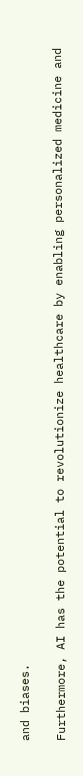and biases.

Furthermore, AI has the potential to revolutionize healthcare by enabling personalized medicine and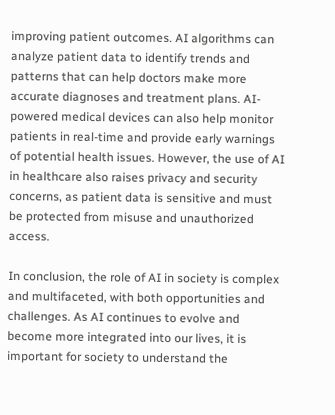improving patient outcomes. AI algorithms can analyze patient data to identify trends and patterns that can help doctors make more accurate diagnoses and treatment plans. AI-powered medical devices can also help monitor patients in real-time and provide early warnings of potential health issues. However, the use of AI in healthcare also raises privacy and security concerns, as patient data is sensitive and must be protected from misuse and unauthorized access.

In conclusion, the role of AI in society is complex and multifaceted, with both opportunities and challenges. As AI continues to evolve and become more integrated into our lives, it is important for society to understand the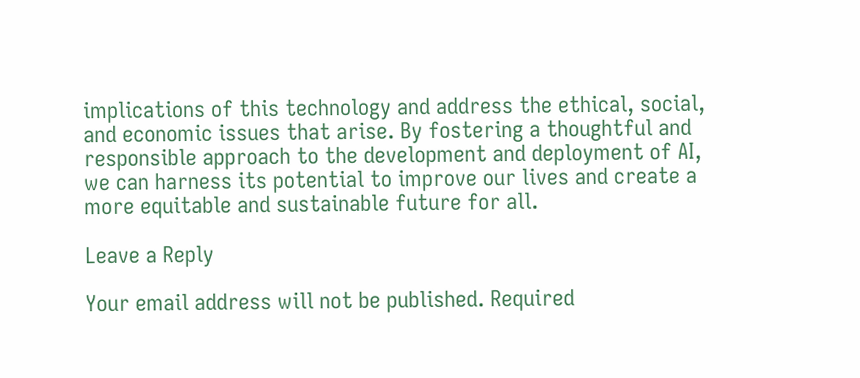implications of this technology and address the ethical, social, and economic issues that arise. By fostering a thoughtful and responsible approach to the development and deployment of AI, we can harness its potential to improve our lives and create a more equitable and sustainable future for all.

Leave a Reply

Your email address will not be published. Required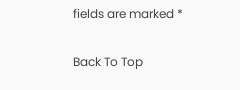fields are marked *

Back To Top